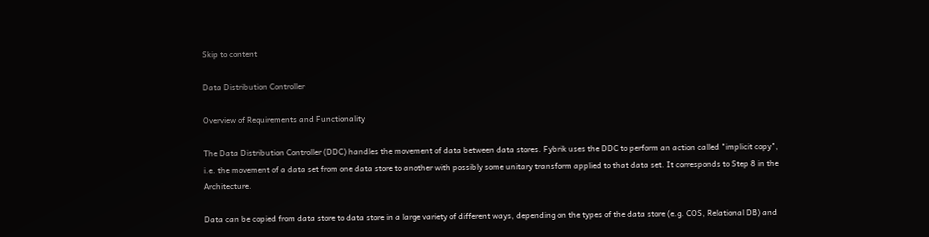Skip to content

Data Distribution Controller

Overview of Requirements and Functionality

The Data Distribution Controller (DDC) handles the movement of data between data stores. Fybrik uses the DDC to perform an action called "implicit copy", i.e. the movement of a data set from one data store to another with possibly some unitary transform applied to that data set. It corresponds to Step 8 in the Architecture.

Data can be copied from data store to data store in a large variety of different ways, depending on the types of the data store (e.g. COS, Relational DB) and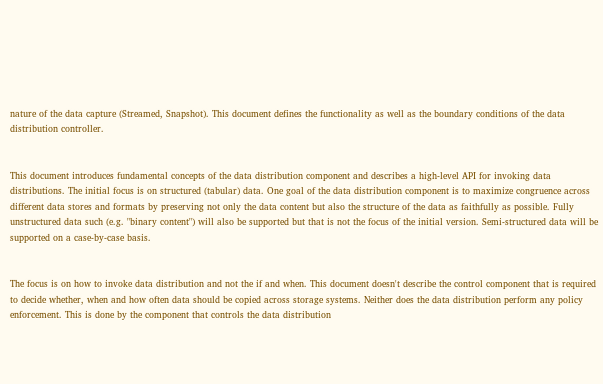nature of the data capture (Streamed, Snapshot). This document defines the functionality as well as the boundary conditions of the data distribution controller.


This document introduces fundamental concepts of the data distribution component and describes a high-level API for invoking data distributions. The initial focus is on structured (tabular) data. One goal of the data distribution component is to maximize congruence across different data stores and formats by preserving not only the data content but also the structure of the data as faithfully as possible. Fully unstructured data such (e.g. "binary content") will also be supported but that is not the focus of the initial version. Semi-structured data will be supported on a case-by-case basis.


The focus is on how to invoke data distribution and not the if and when. This document doesn't describe the control component that is required to decide whether, when and how often data should be copied across storage systems. Neither does the data distribution perform any policy enforcement. This is done by the component that controls the data distribution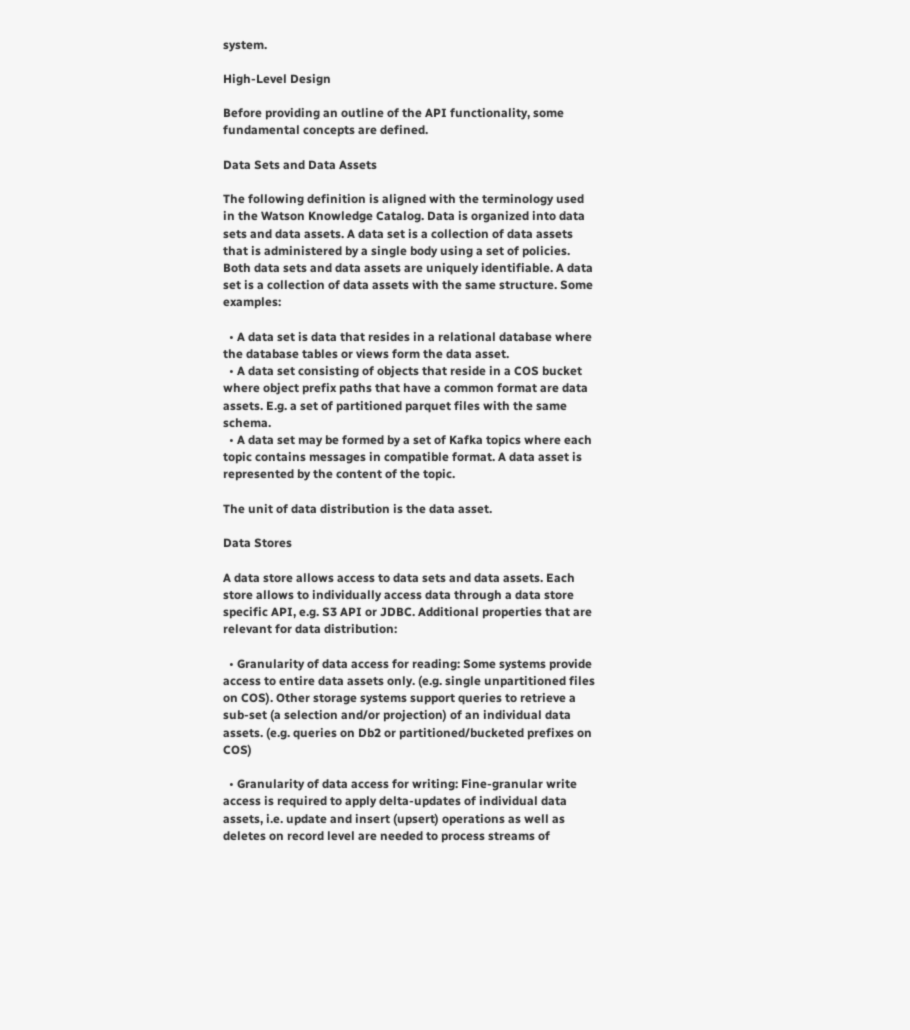system.

High-Level Design

Before providing an outline of the API functionality, some fundamental concepts are defined.

Data Sets and Data Assets

The following definition is aligned with the terminology used in the Watson Knowledge Catalog. Data is organized into data sets and data assets. A data set is a collection of data assets that is administered by a single body using a set of policies. Both data sets and data assets are uniquely identifiable. A data set is a collection of data assets with the same structure. Some examples:

  • A data set is data that resides in a relational database where the database tables or views form the data asset.
  • A data set consisting of objects that reside in a COS bucket where object prefix paths that have a common format are data assets. E.g. a set of partitioned parquet files with the same schema.
  • A data set may be formed by a set of Kafka topics where each topic contains messages in compatible format. A data asset is represented by the content of the topic.

The unit of data distribution is the data asset.

Data Stores

A data store allows access to data sets and data assets. Each store allows to individually access data through a data store specific API, e.g. S3 API or JDBC. Additional properties that are relevant for data distribution:

  • Granularity of data access for reading: Some systems provide access to entire data assets only. (e.g. single unpartitioned files on COS). Other storage systems support queries to retrieve a sub-set (a selection and/or projection) of an individual data assets. (e.g. queries on Db2 or partitioned/bucketed prefixes on COS)

  • Granularity of data access for writing: Fine-granular write access is required to apply delta-updates of individual data assets, i.e. update and insert (upsert) operations as well as deletes on record level are needed to process streams of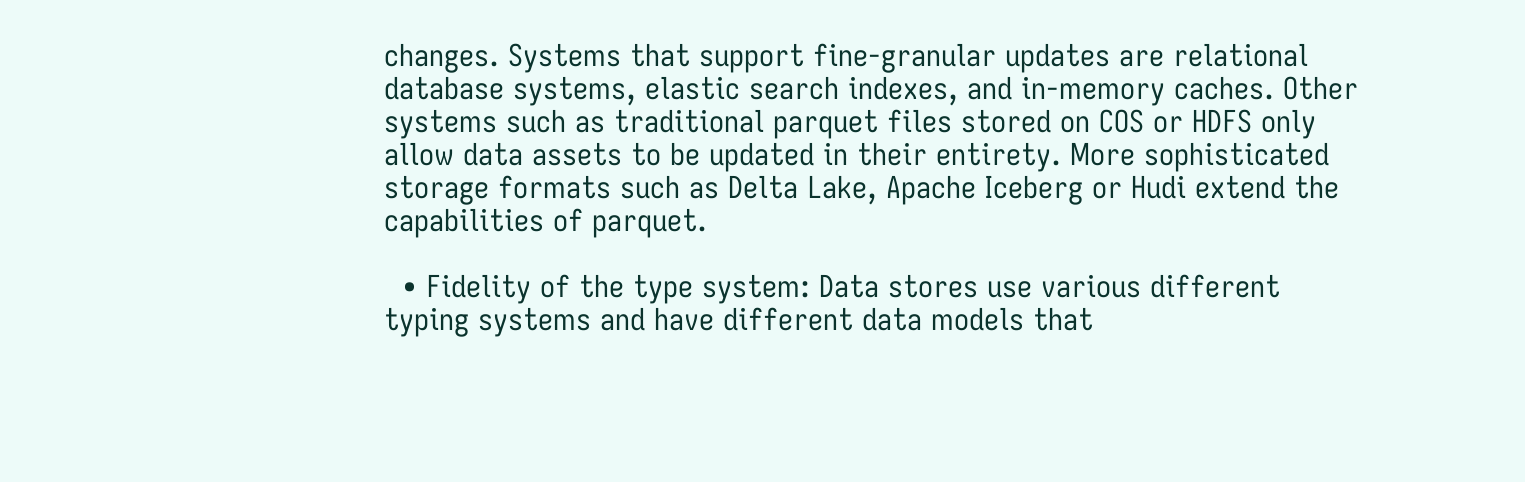changes. Systems that support fine-granular updates are relational database systems, elastic search indexes, and in-memory caches. Other systems such as traditional parquet files stored on COS or HDFS only allow data assets to be updated in their entirety. More sophisticated storage formats such as Delta Lake, Apache Iceberg or Hudi extend the capabilities of parquet.

  • Fidelity of the type system: Data stores use various different typing systems and have different data models that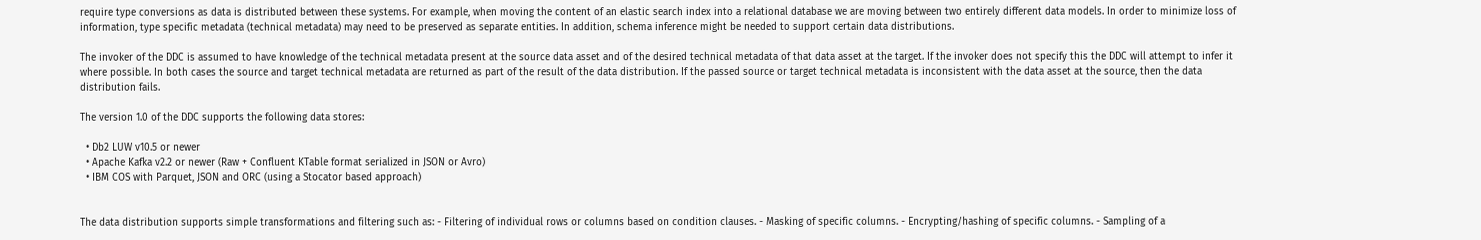require type conversions as data is distributed between these systems. For example, when moving the content of an elastic search index into a relational database we are moving between two entirely different data models. In order to minimize loss of information, type specific metadata (technical metadata) may need to be preserved as separate entities. In addition, schema inference might be needed to support certain data distributions.

The invoker of the DDC is assumed to have knowledge of the technical metadata present at the source data asset and of the desired technical metadata of that data asset at the target. If the invoker does not specify this the DDC will attempt to infer it where possible. In both cases the source and target technical metadata are returned as part of the result of the data distribution. If the passed source or target technical metadata is inconsistent with the data asset at the source, then the data distribution fails.

The version 1.0 of the DDC supports the following data stores:

  • Db2 LUW v10.5 or newer
  • Apache Kafka v2.2 or newer (Raw + Confluent KTable format serialized in JSON or Avro)
  • IBM COS with Parquet, JSON and ORC (using a Stocator based approach)


The data distribution supports simple transformations and filtering such as: - Filtering of individual rows or columns based on condition clauses. - Masking of specific columns. - Encrypting/hashing of specific columns. - Sampling of a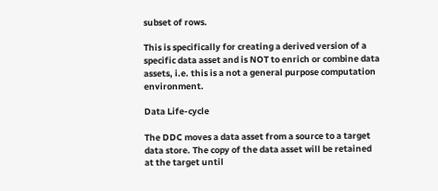subset of rows.

This is specifically for creating a derived version of a specific data asset and is NOT to enrich or combine data assets, i.e. this is a not a general purpose computation environment.

Data Life-cycle

The DDC moves a data asset from a source to a target data store. The copy of the data asset will be retained at the target until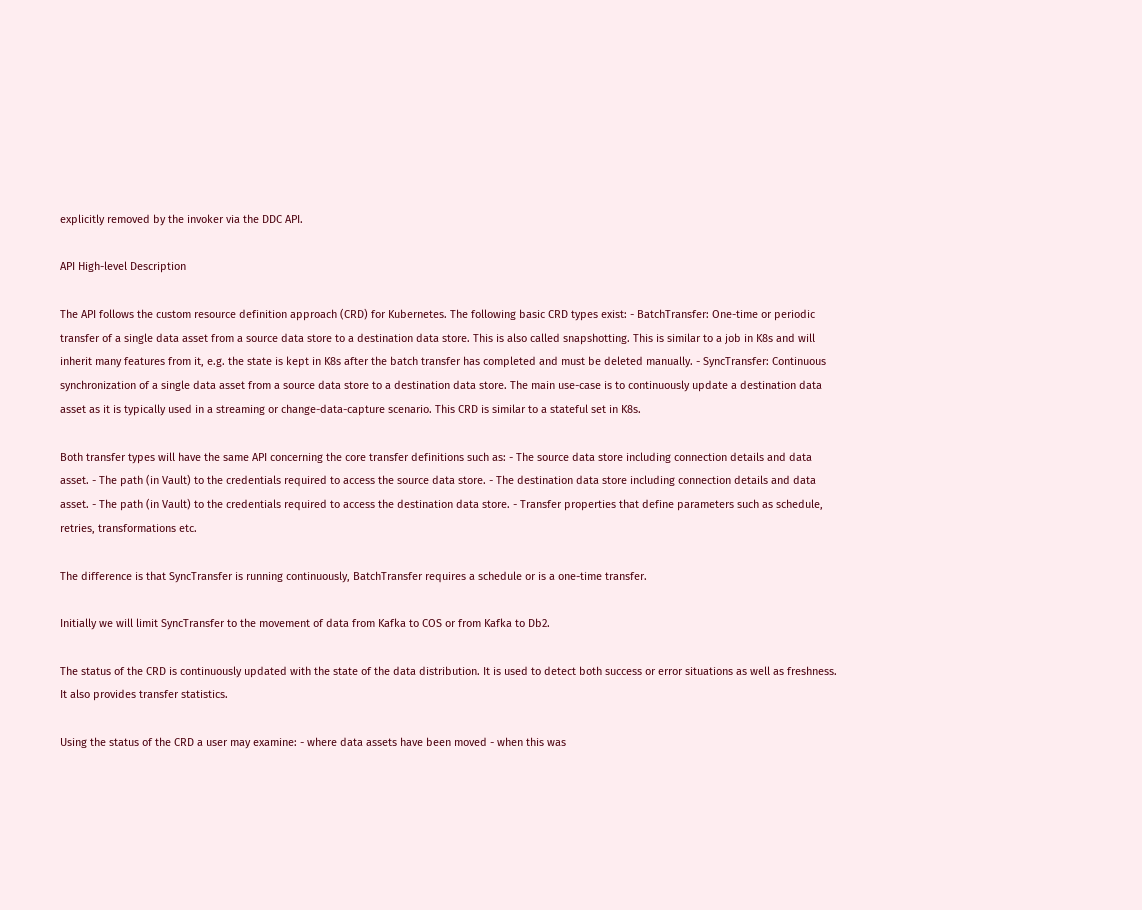explicitly removed by the invoker via the DDC API.

API High-level Description

The API follows the custom resource definition approach (CRD) for Kubernetes. The following basic CRD types exist: - BatchTransfer: One-time or periodic transfer of a single data asset from a source data store to a destination data store. This is also called snapshotting. This is similar to a job in K8s and will inherit many features from it, e.g. the state is kept in K8s after the batch transfer has completed and must be deleted manually. - SyncTransfer: Continuous synchronization of a single data asset from a source data store to a destination data store. The main use-case is to continuously update a destination data asset as it is typically used in a streaming or change-data-capture scenario. This CRD is similar to a stateful set in K8s.

Both transfer types will have the same API concerning the core transfer definitions such as: - The source data store including connection details and data asset. - The path (in Vault) to the credentials required to access the source data store. - The destination data store including connection details and data asset. - The path (in Vault) to the credentials required to access the destination data store. - Transfer properties that define parameters such as schedule, retries, transformations etc.

The difference is that SyncTransfer is running continuously, BatchTransfer requires a schedule or is a one-time transfer.

Initially we will limit SyncTransfer to the movement of data from Kafka to COS or from Kafka to Db2.

The status of the CRD is continuously updated with the state of the data distribution. It is used to detect both success or error situations as well as freshness. It also provides transfer statistics.

Using the status of the CRD a user may examine: - where data assets have been moved - when this was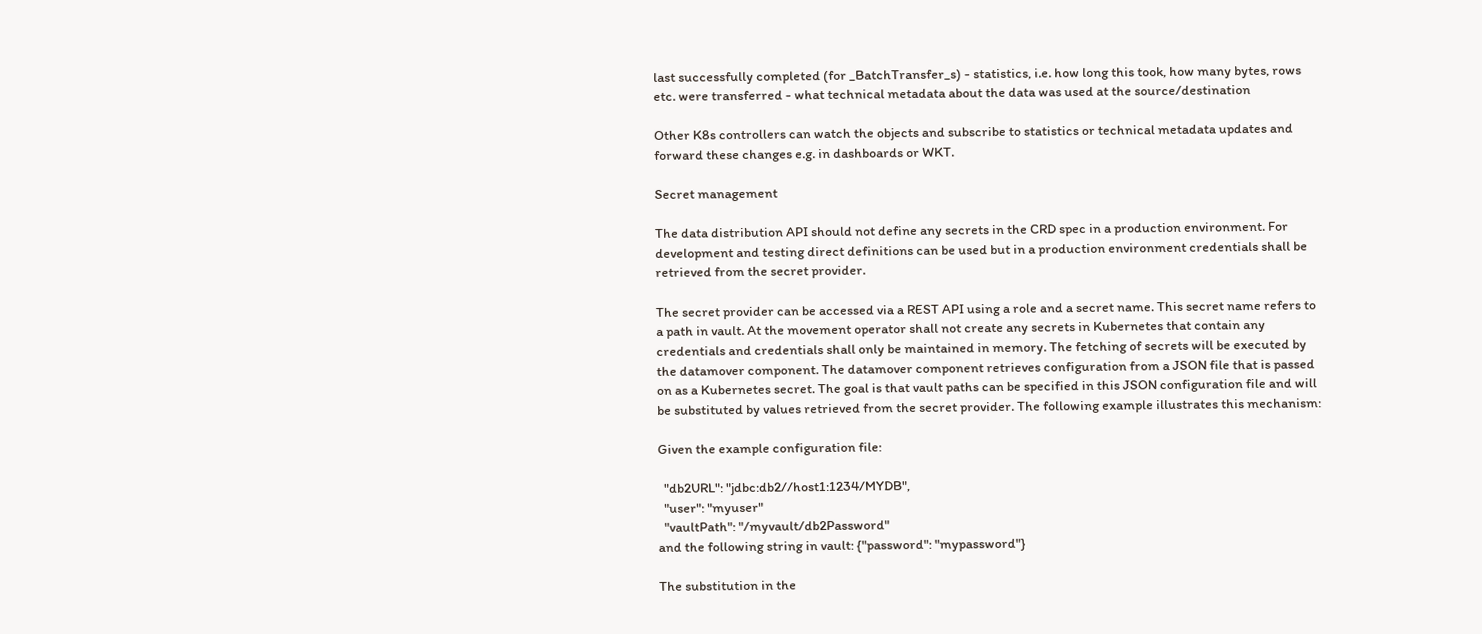last successfully completed (for _BatchTransfer_s) - statistics, i.e. how long this took, how many bytes, rows etc. were transferred - what technical metadata about the data was used at the source/destination

Other K8s controllers can watch the objects and subscribe to statistics or technical metadata updates and forward these changes e.g. in dashboards or WKT.

Secret management

The data distribution API should not define any secrets in the CRD spec in a production environment. For development and testing direct definitions can be used but in a production environment credentials shall be retrieved from the secret provider.

The secret provider can be accessed via a REST API using a role and a secret name. This secret name refers to a path in vault. At the movement operator shall not create any secrets in Kubernetes that contain any credentials and credentials shall only be maintained in memory. The fetching of secrets will be executed by the datamover component. The datamover component retrieves configuration from a JSON file that is passed on as a Kubernetes secret. The goal is that vault paths can be specified in this JSON configuration file and will be substituted by values retrieved from the secret provider. The following example illustrates this mechanism:

Given the example configuration file:

  "db2URL": "jdbc:db2//host1:1234/MYDB",
  "user": "myuser"
  "vaultPath": "/myvault/db2Password"
and the following string in vault: {"password": "mypassword"}

The substitution in the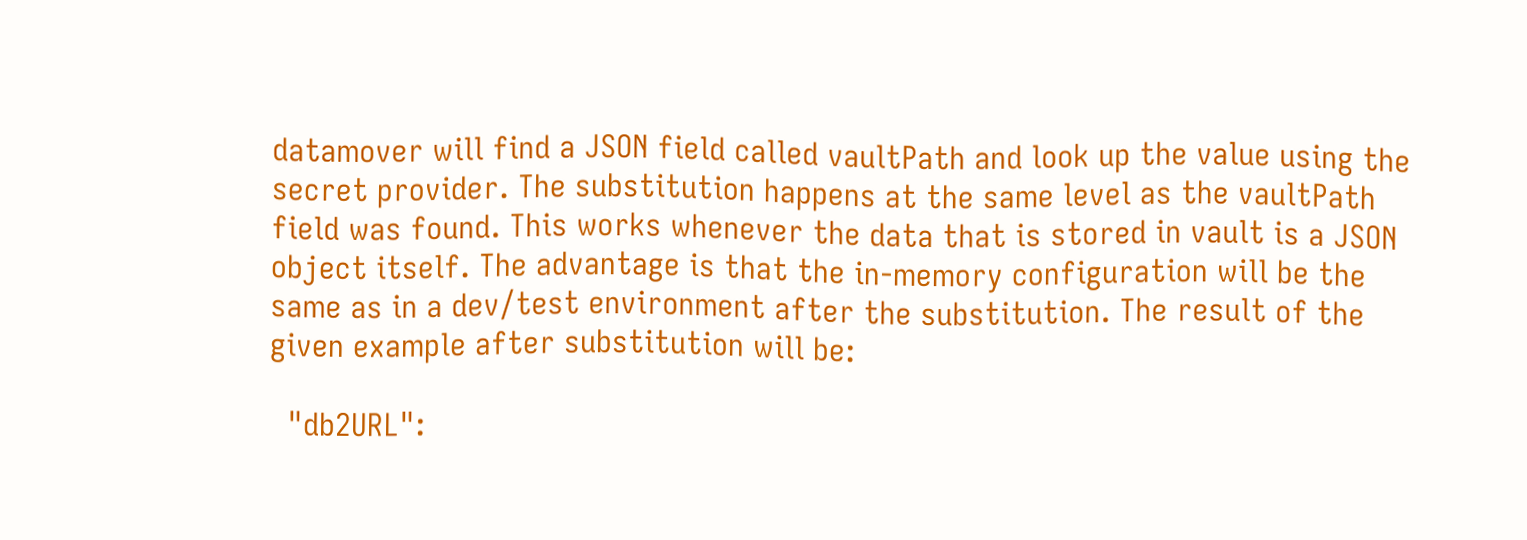datamover will find a JSON field called vaultPath and look up the value using the secret provider. The substitution happens at the same level as the vaultPath field was found. This works whenever the data that is stored in vault is a JSON object itself. The advantage is that the in-memory configuration will be the same as in a dev/test environment after the substitution. The result of the given example after substitution will be:

  "db2URL":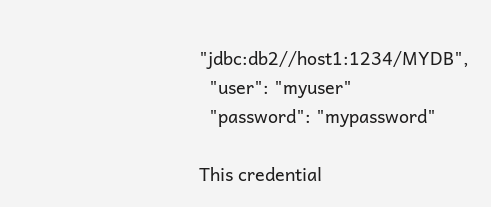"jdbc:db2//host1:1234/MYDB",
  "user": "myuser"
  "password": "mypassword"

This credential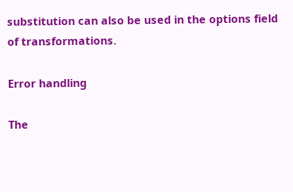substitution can also be used in the options field of transformations.

Error handling

The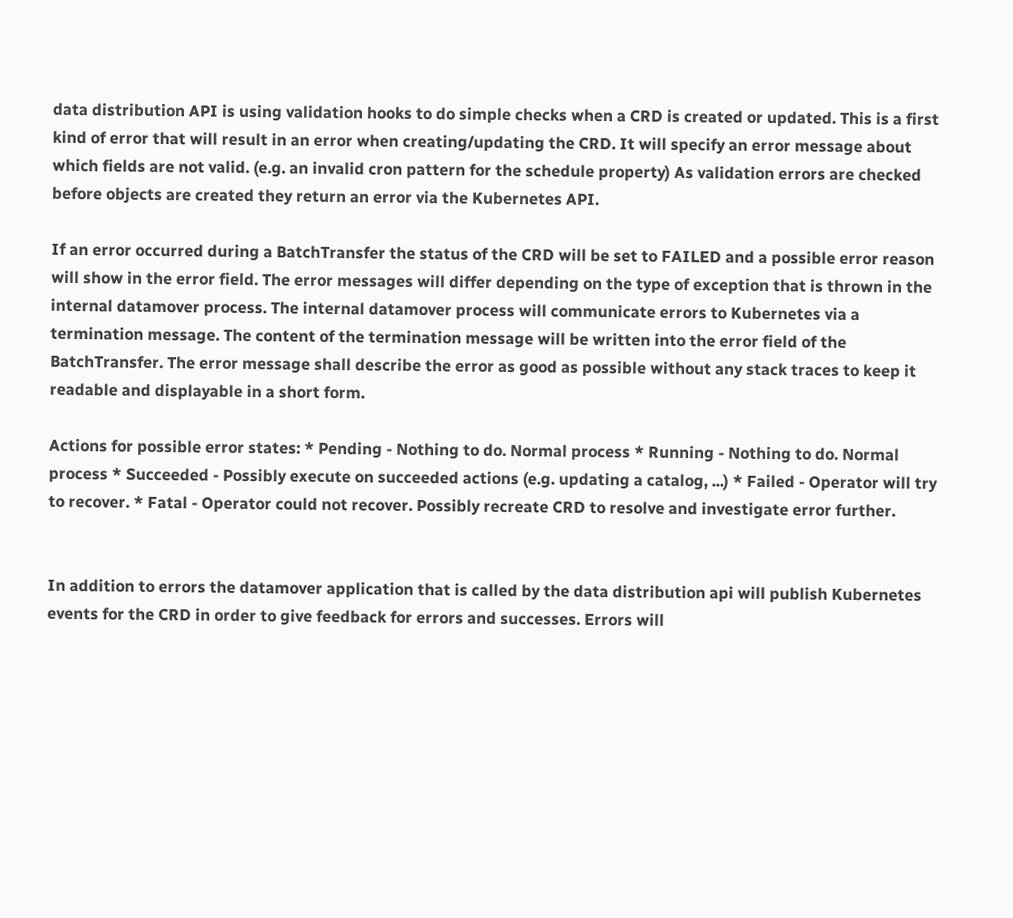data distribution API is using validation hooks to do simple checks when a CRD is created or updated. This is a first kind of error that will result in an error when creating/updating the CRD. It will specify an error message about which fields are not valid. (e.g. an invalid cron pattern for the schedule property) As validation errors are checked before objects are created they return an error via the Kubernetes API.

If an error occurred during a BatchTransfer the status of the CRD will be set to FAILED and a possible error reason will show in the error field. The error messages will differ depending on the type of exception that is thrown in the internal datamover process. The internal datamover process will communicate errors to Kubernetes via a termination message. The content of the termination message will be written into the error field of the BatchTransfer. The error message shall describe the error as good as possible without any stack traces to keep it readable and displayable in a short form.

Actions for possible error states: * Pending - Nothing to do. Normal process * Running - Nothing to do. Normal process * Succeeded - Possibly execute on succeeded actions (e.g. updating a catalog, ...) * Failed - Operator will try to recover. * Fatal - Operator could not recover. Possibly recreate CRD to resolve and investigate error further.


In addition to errors the datamover application that is called by the data distribution api will publish Kubernetes events for the CRD in order to give feedback for errors and successes. Errors will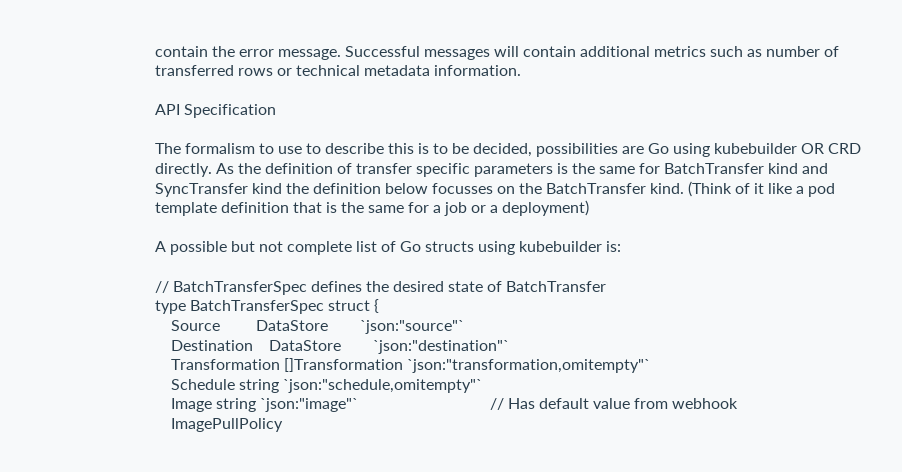contain the error message. Successful messages will contain additional metrics such as number of transferred rows or technical metadata information.

API Specification

The formalism to use to describe this is to be decided, possibilities are Go using kubebuilder OR CRD directly. As the definition of transfer specific parameters is the same for BatchTransfer kind and SyncTransfer kind the definition below focusses on the BatchTransfer kind. (Think of it like a pod template definition that is the same for a job or a deployment)

A possible but not complete list of Go structs using kubebuilder is:

// BatchTransferSpec defines the desired state of BatchTransfer
type BatchTransferSpec struct {
    Source         DataStore        `json:"source"`
    Destination    DataStore        `json:"destination"`
    Transformation []Transformation `json:"transformation,omitempty"`
    Schedule string `json:"schedule,omitempty"`
    Image string `json:"image"`                                 // Has default value from webhook
    ImagePullPolicy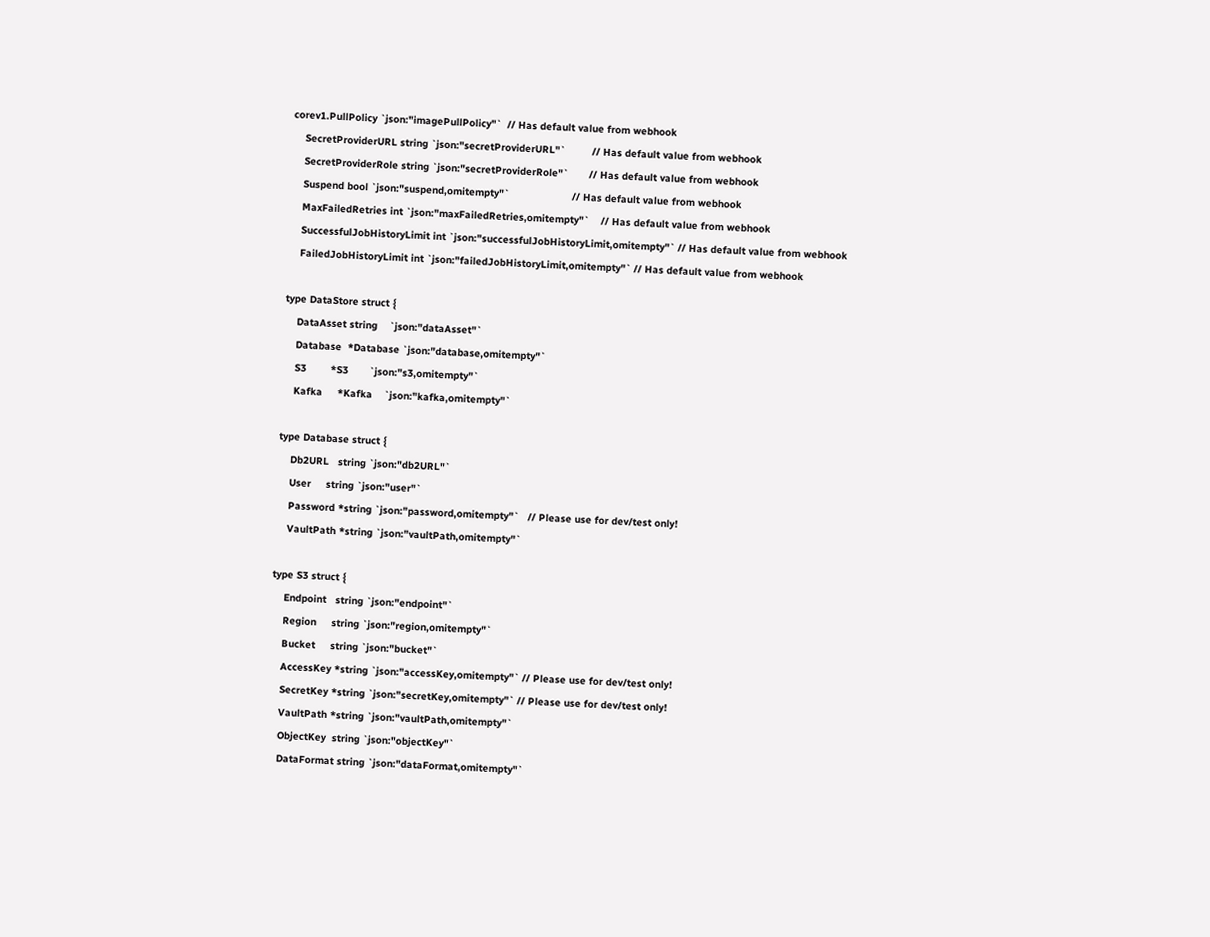corev1.PullPolicy `json:"imagePullPolicy"`  // Has default value from webhook
    SecretProviderURL string `json:"secretProviderURL"`         // Has default value from webhook
    SecretProviderRole string `json:"secretProviderRole"`       // Has default value from webhook
    Suspend bool `json:"suspend,omitempty"`                     // Has default value from webhook
    MaxFailedRetries int `json:"maxFailedRetries,omitempty"`    // Has default value from webhook
    SuccessfulJobHistoryLimit int `json:"successfulJobHistoryLimit,omitempty"` // Has default value from webhook
    FailedJobHistoryLimit int `json:"failedJobHistoryLimit,omitempty"` // Has default value from webhook

type DataStore struct {
    DataAsset string    `json:"dataAsset"`
    Database  *Database `json:"database,omitempty"`
    S3        *S3       `json:"s3,omitempty"`
    Kafka     *Kafka    `json:"kafka,omitempty"`

type Database struct {
    Db2URL   string `json:"db2URL"`
    User     string `json:"user"`
    Password *string `json:"password,omitempty"`   // Please use for dev/test only!
    VaultPath *string `json:"vaultPath,omitempty"`

type S3 struct {
    Endpoint   string `json:"endpoint"`
    Region     string `json:"region,omitempty"`
    Bucket     string `json:"bucket"`
    AccessKey *string `json:"accessKey,omitempty"` // Please use for dev/test only!
    SecretKey *string `json:"secretKey,omitempty"` // Please use for dev/test only!
    VaultPath *string `json:"vaultPath,omitempty"`
    ObjectKey  string `json:"objectKey"`
    DataFormat string `json:"dataFormat,omitempty"`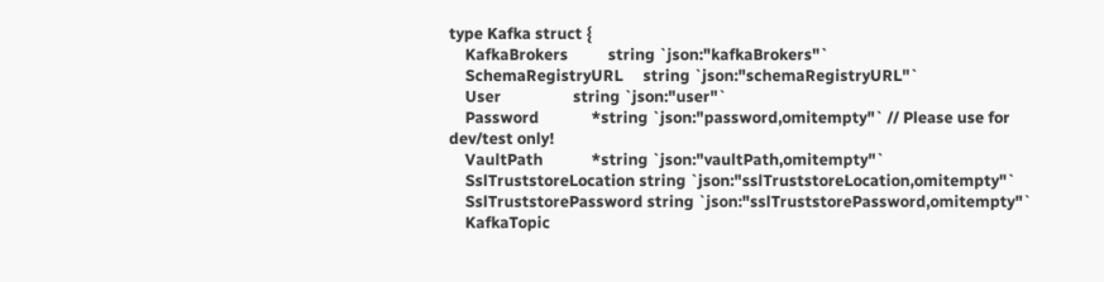type Kafka struct {
    KafkaBrokers          string `json:"kafkaBrokers"`
    SchemaRegistryURL     string `json:"schemaRegistryURL"`
    User                  string `json:"user"`
    Password             *string `json:"password,omitempty"` // Please use for dev/test only!
    VaultPath            *string `json:"vaultPath,omitempty"`
    SslTruststoreLocation string `json:"sslTruststoreLocation,omitempty"`
    SslTruststorePassword string `json:"sslTruststorePassword,omitempty"`
    KafkaTopic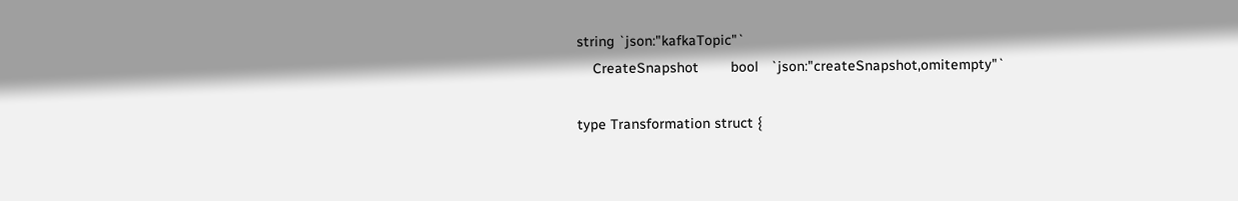string `json:"kafkaTopic"`
    CreateSnapshot        bool   `json:"createSnapshot,omitempty"`

type Transformation struct {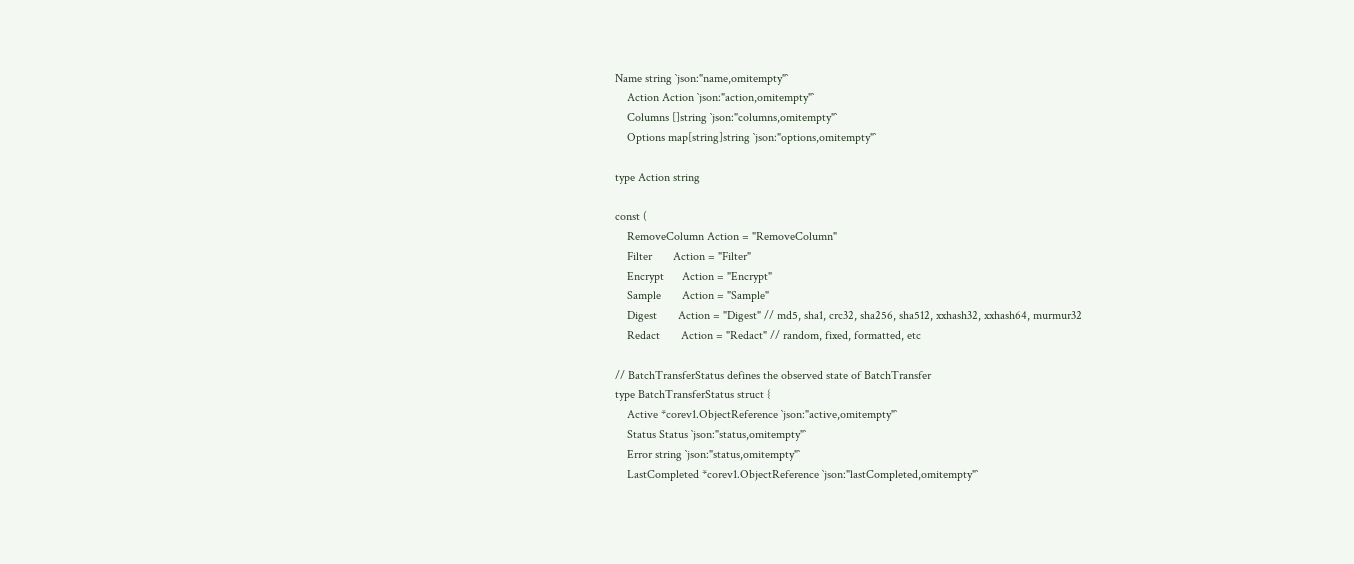Name string `json:"name,omitempty"`
    Action Action `json:"action,omitempty"`
    Columns []string `json:"columns,omitempty"`
    Options map[string]string `json:"options,omitempty"`

type Action string

const (
    RemoveColumn Action = "RemoveColumn"
    Filter       Action = "Filter"
    Encrypt      Action = "Encrypt"
    Sample       Action = "Sample"
    Digest       Action = "Digest" // md5, sha1, crc32, sha256, sha512, xxhash32, xxhash64, murmur32
    Redact       Action = "Redact" // random, fixed, formatted, etc

// BatchTransferStatus defines the observed state of BatchTransfer
type BatchTransferStatus struct {
    Active *corev1.ObjectReference `json:"active,omitempty"`
    Status Status `json:"status,omitempty"`
    Error string `json:"status,omitempty"`
    LastCompleted *corev1.ObjectReference `json:"lastCompleted,omitempty"`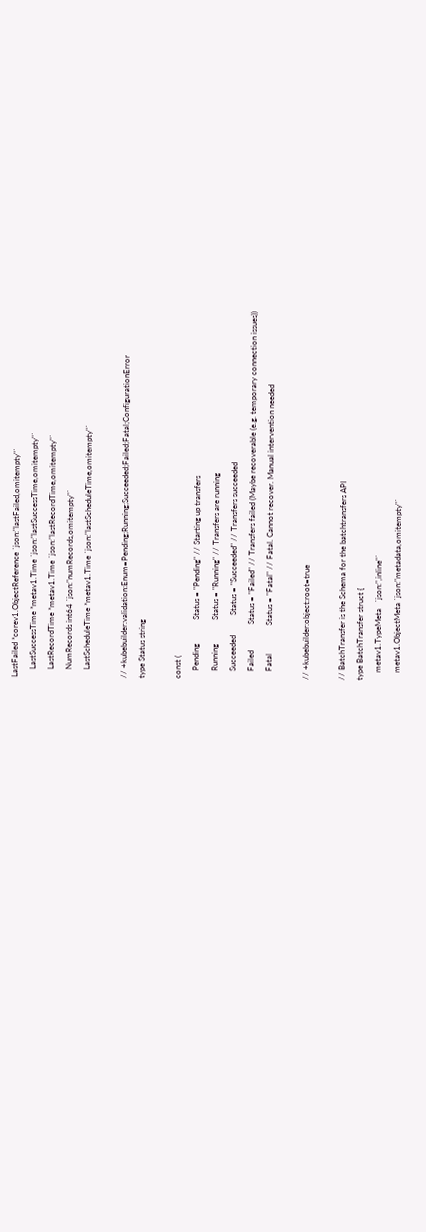LastFailed *corev1.ObjectReference `json:"lastFailed,omitempty"`
    LastSuccessTime *metav1.Time `json:"lastSuccessTime,omitempty"`
    LastRecordTime *metav1.Time `json:"lastRecordTime,omitempty"`
    NumRecords int64 `json:"numRecords,omitempty"`
    LastScheduleTime *metav1.Time `json:"lastScheduleTime,omitempty"`

// +kubebuilder:validation:Enum=Pending;Running;Succeeded;Failed;Fatal;ConfigurationError
type Status string

const (
    Pending            Status = "Pending" // Starting up transfers
    Running            Status = "Running" // Transfers are running
    Succeeded          Status = "Succeeded" // Transfers succeeded
    Failed             Status = "Failed" // Transfers failed (Maybe recoverable (e.g. temporary connection issues))
    Fatal              Status = "Fatal" // Fatal. Cannot recover. Manual intervention needed

// +kubebuilder:object:root=true

// BatchTransfer is the Schema for the batchtransfers API
type BatchTransfer struct {
    metav1.TypeMeta   `json:",inline"`
    metav1.ObjectMeta `json:"metadata,omitempty"`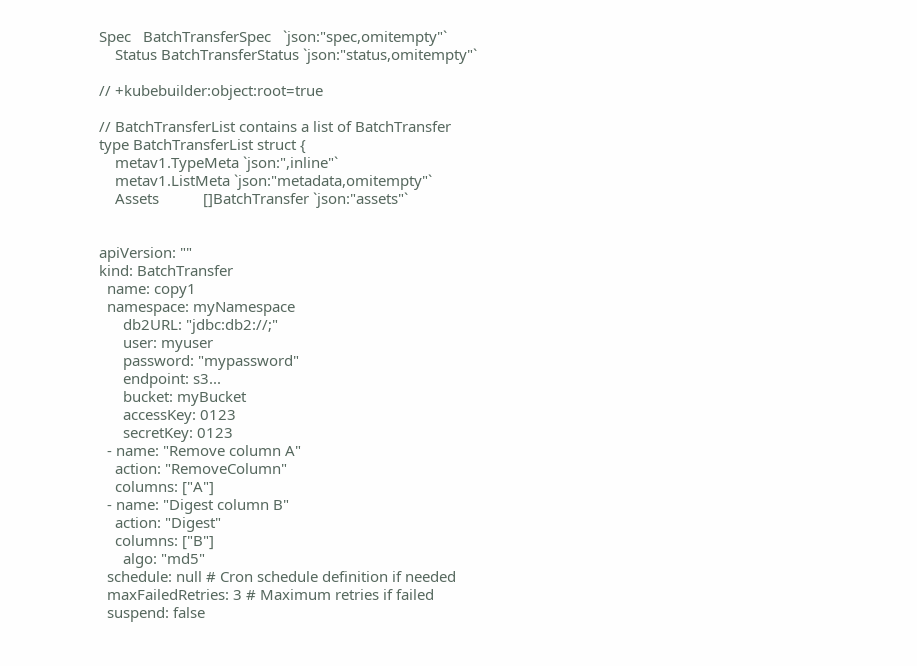Spec   BatchTransferSpec   `json:"spec,omitempty"`
    Status BatchTransferStatus `json:"status,omitempty"`

// +kubebuilder:object:root=true

// BatchTransferList contains a list of BatchTransfer
type BatchTransferList struct {
    metav1.TypeMeta `json:",inline"`
    metav1.ListMeta `json:"metadata,omitempty"`
    Assets           []BatchTransfer `json:"assets"`


apiVersion: ""
kind: BatchTransfer
  name: copy1
  namespace: myNamespace
      db2URL: "jdbc:db2://;"
      user: myuser
      password: "mypassword"
      endpoint: s3...
      bucket: myBucket
      accessKey: 0123
      secretKey: 0123
  - name: "Remove column A"
    action: "RemoveColumn"
    columns: ["A"]
  - name: "Digest column B"
    action: "Digest"
    columns: ["B"]
      algo: "md5"
  schedule: null # Cron schedule definition if needed
  maxFailedRetries: 3 # Maximum retries if failed
  suspend: false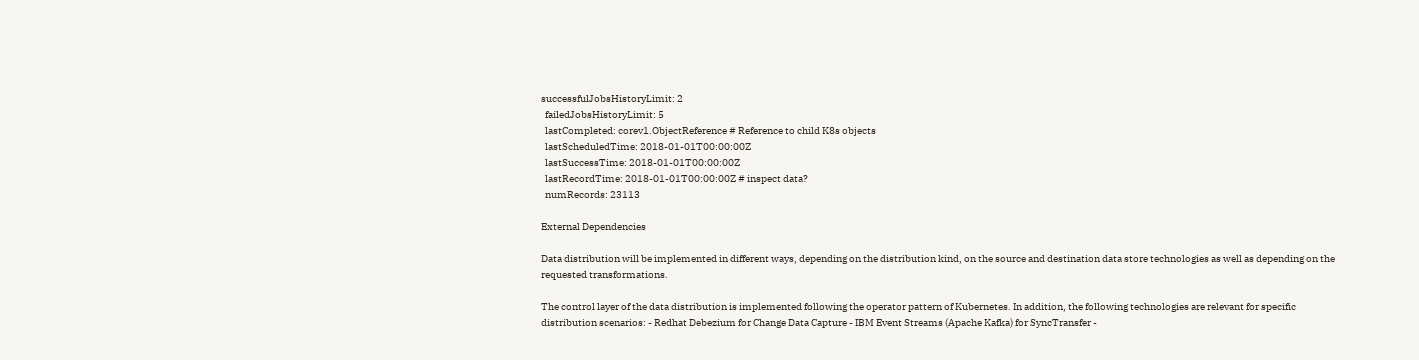successfulJobsHistoryLimit: 2
  failedJobsHistoryLimit: 5
  lastCompleted: corev1.ObjectReference # Reference to child K8s objects
  lastScheduledTime: 2018-01-01T00:00:00Z
  lastSuccessTime: 2018-01-01T00:00:00Z
  lastRecordTime: 2018-01-01T00:00:00Z # inspect data?
  numRecords: 23113

External Dependencies

Data distribution will be implemented in different ways, depending on the distribution kind, on the source and destination data store technologies as well as depending on the requested transformations.

The control layer of the data distribution is implemented following the operator pattern of Kubernetes. In addition, the following technologies are relevant for specific distribution scenarios: - Redhat Debezium for Change Data Capture - IBM Event Streams (Apache Kafka) for SyncTransfer -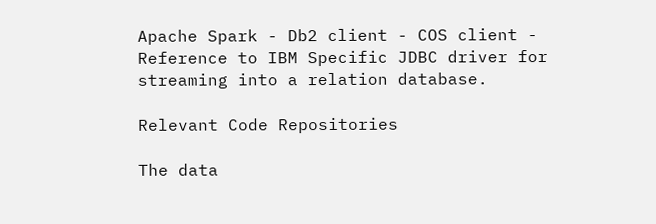Apache Spark - Db2 client - COS client - Reference to IBM Specific JDBC driver for streaming into a relation database.

Relevant Code Repositories

The data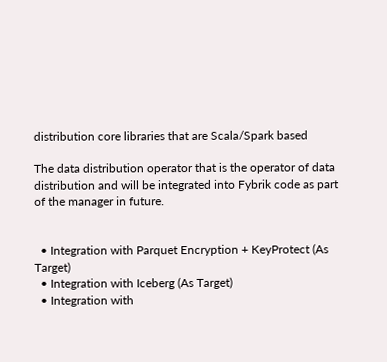distribution core libraries that are Scala/Spark based

The data distribution operator that is the operator of data distribution and will be integrated into Fybrik code as part of the manager in future.


  • Integration with Parquet Encryption + KeyProtect (As Target)
  • Integration with Iceberg (As Target)
  • Integration with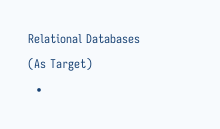Relational Databases (As Target)
  •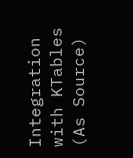Integration with KTables (As Source)